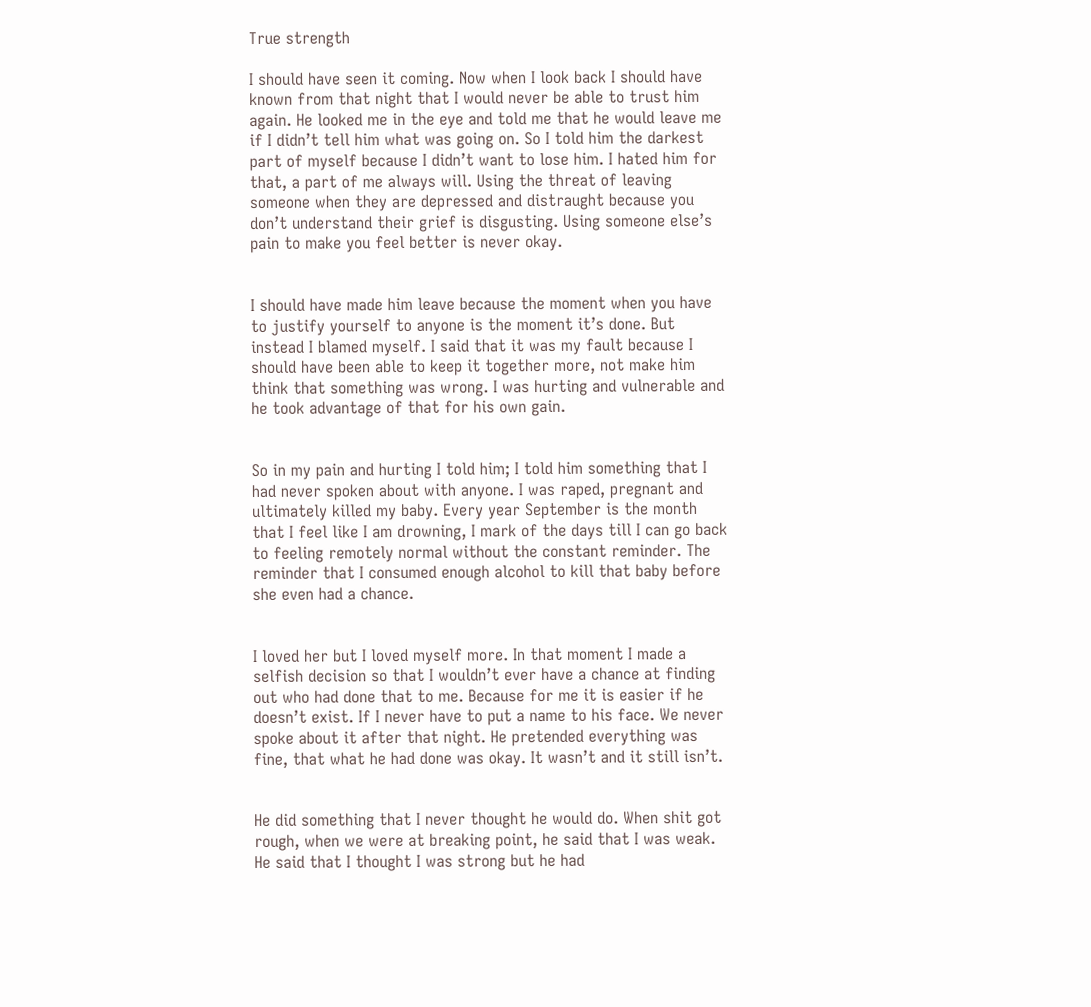True strength

I should have seen it coming. Now when I look back I should have known from that night that I would never be able to trust him again. He looked me in the eye and told me that he would leave me if I didn’t tell him what was going on. So I told him the darkest part of myself because I didn’t want to lose him. I hated him for that, a part of me always will. Using the threat of leaving someone when they are depressed and distraught because you don’t understand their grief is disgusting. Using someone else’s pain to make you feel better is never okay.


I should have made him leave because the moment when you have to justify yourself to anyone is the moment it’s done. But instead I blamed myself. I said that it was my fault because I should have been able to keep it together more, not make him think that something was wrong. I was hurting and vulnerable and he took advantage of that for his own gain.


So in my pain and hurting I told him; I told him something that I had never spoken about with anyone. I was raped, pregnant and ultimately killed my baby. Every year September is the month that I feel like I am drowning, I mark of the days till I can go back to feeling remotely normal without the constant reminder. The reminder that I consumed enough alcohol to kill that baby before she even had a chance.


I loved her but I loved myself more. In that moment I made a selfish decision so that I wouldn’t ever have a chance at finding out who had done that to me. Because for me it is easier if he doesn’t exist. If I never have to put a name to his face. We never spoke about it after that night. He pretended everything was fine, that what he had done was okay. It wasn’t and it still isn’t.


He did something that I never thought he would do. When shit got rough, when we were at breaking point, he said that I was weak. He said that I thought I was strong but he had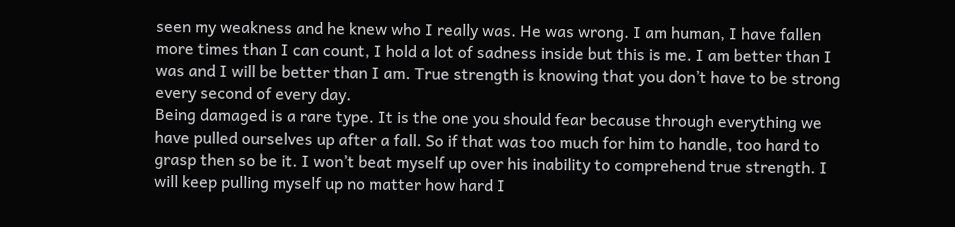seen my weakness and he knew who I really was. He was wrong. I am human, I have fallen more times than I can count, I hold a lot of sadness inside but this is me. I am better than I was and I will be better than I am. True strength is knowing that you don’t have to be strong every second of every day.
Being damaged is a rare type. It is the one you should fear because through everything we have pulled ourselves up after a fall. So if that was too much for him to handle, too hard to grasp then so be it. I won’t beat myself up over his inability to comprehend true strength. I will keep pulling myself up no matter how hard I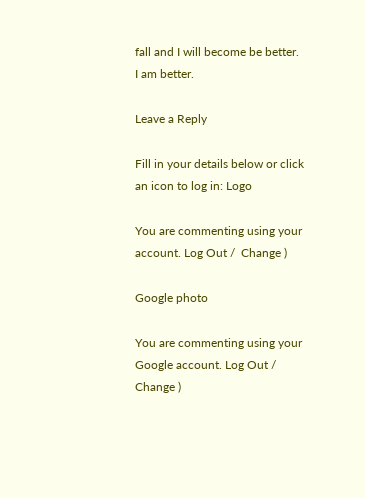fall and I will become be better. I am better.

Leave a Reply

Fill in your details below or click an icon to log in: Logo

You are commenting using your account. Log Out /  Change )

Google photo

You are commenting using your Google account. Log Out /  Change )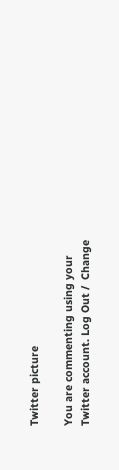Twitter picture

You are commenting using your Twitter account. Log Out /  Change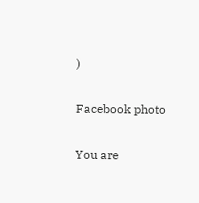)

Facebook photo

You are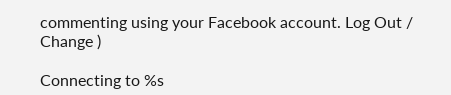commenting using your Facebook account. Log Out /  Change )

Connecting to %s